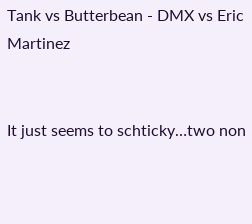Tank vs Butterbean - DMX vs Eric Martinez


It just seems to schticky…two non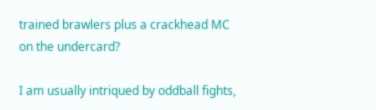trained brawlers plus a crackhead MC on the undercard?

I am usually intriqued by oddball fights,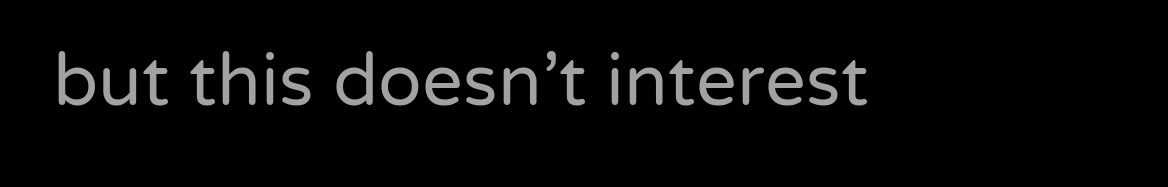but this doesn’t interest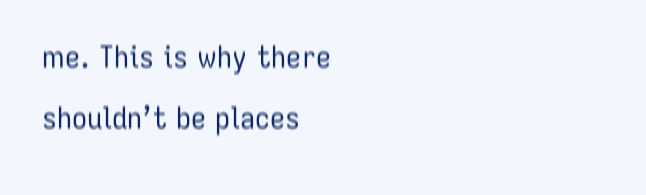me. This is why there shouldn’t be places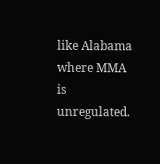like Alabama where MMA is unregulated.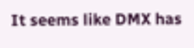It seems like DMX has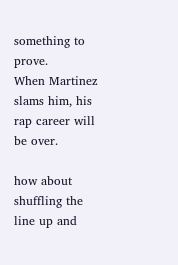something to prove.
When Martinez slams him, his rap career will be over.

how about shuffling the line up and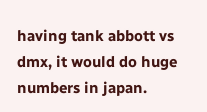having tank abbott vs dmx, it would do huge numbers in japan.